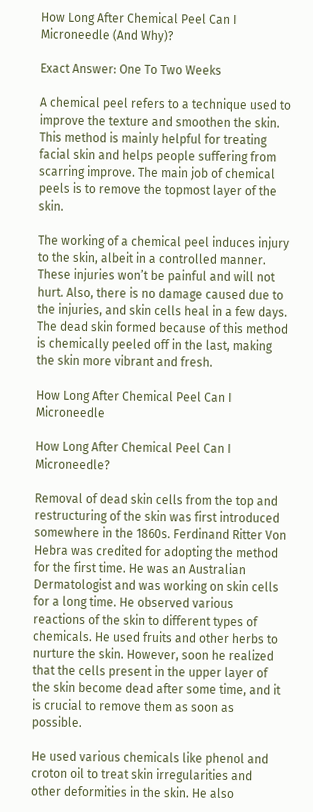How Long After Chemical Peel Can I Microneedle (And Why)?

Exact Answer: One To Two Weeks

A chemical peel refers to a technique used to improve the texture and smoothen the skin. This method is mainly helpful for treating facial skin and helps people suffering from scarring improve. The main job of chemical peels is to remove the topmost layer of the skin.

The working of a chemical peel induces injury to the skin, albeit in a controlled manner. These injuries won’t be painful and will not hurt. Also, there is no damage caused due to the injuries, and skin cells heal in a few days. The dead skin formed because of this method is chemically peeled off in the last, making the skin more vibrant and fresh.

How Long After Chemical Peel Can I Microneedle

How Long After Chemical Peel Can I Microneedle?

Removal of dead skin cells from the top and restructuring of the skin was first introduced somewhere in the 1860s. Ferdinand Ritter Von Hebra was credited for adopting the method for the first time. He was an Australian Dermatologist and was working on skin cells for a long time. He observed various reactions of the skin to different types of chemicals. He used fruits and other herbs to nurture the skin. However, soon he realized that the cells present in the upper layer of the skin become dead after some time, and it is crucial to remove them as soon as possible.

He used various chemicals like phenol and croton oil to treat skin irregularities and other deformities in the skin. He also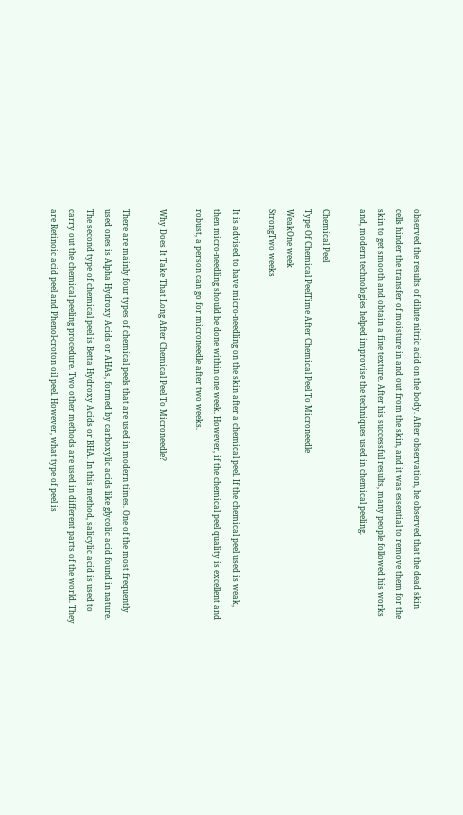observed the results of dilute nitric acid on the body. After observation, he observed that the dead skin cells hinder the transfer of moisture in and out from the skin, and it was essential to remove them for the skin to get smooth and obtain a fine texture. After his successful results, many people followed his works and, modern technologies helped improvise the techniques used in chemical peeling.

Chemical Peel
Type Of Chemical PeelTime After Chemical Peel To Microneedle
WeakOne week
StrongTwo weeks

It is advised to have micro-needling on the skin after a chemical peel. If the chemical peel used is weak, then micro-needling should be done within one week. However, if the chemical peel quality is excellent and robust, a person can go for microneedle after two weeks.

Why Does It Take That Long After Chemical Peel To Microneedle?

There are mainly four types of chemical peels that are used in modern times. One of the most frequently used ones is Alpha Hydroxy Acids or AHAs, formed by carboxylic acids like glycolic acid found in nature. The second type of chemical peel is Betta Hydroxy Acids or BHA. In this method, salicylic acid is used to carry out the chemical peeling procedure. Two other methods are used in different parts of the world. They are Retinoic acid peel and Phenol-croton oil peel. However, what type of peel is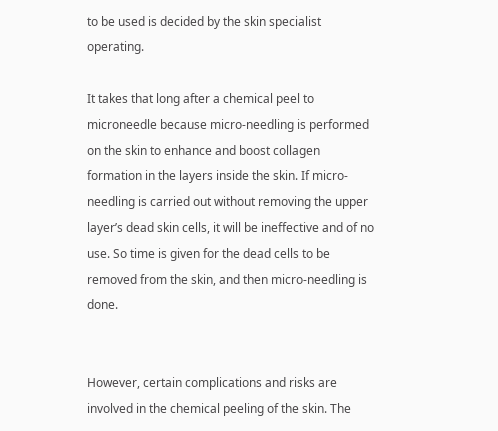to be used is decided by the skin specialist operating.

It takes that long after a chemical peel to microneedle because micro-needling is performed on the skin to enhance and boost collagen formation in the layers inside the skin. If micro-needling is carried out without removing the upper layer’s dead skin cells, it will be ineffective and of no use. So time is given for the dead cells to be removed from the skin, and then micro-needling is done.


However, certain complications and risks are involved in the chemical peeling of the skin. The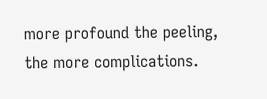more profound the peeling, the more complications.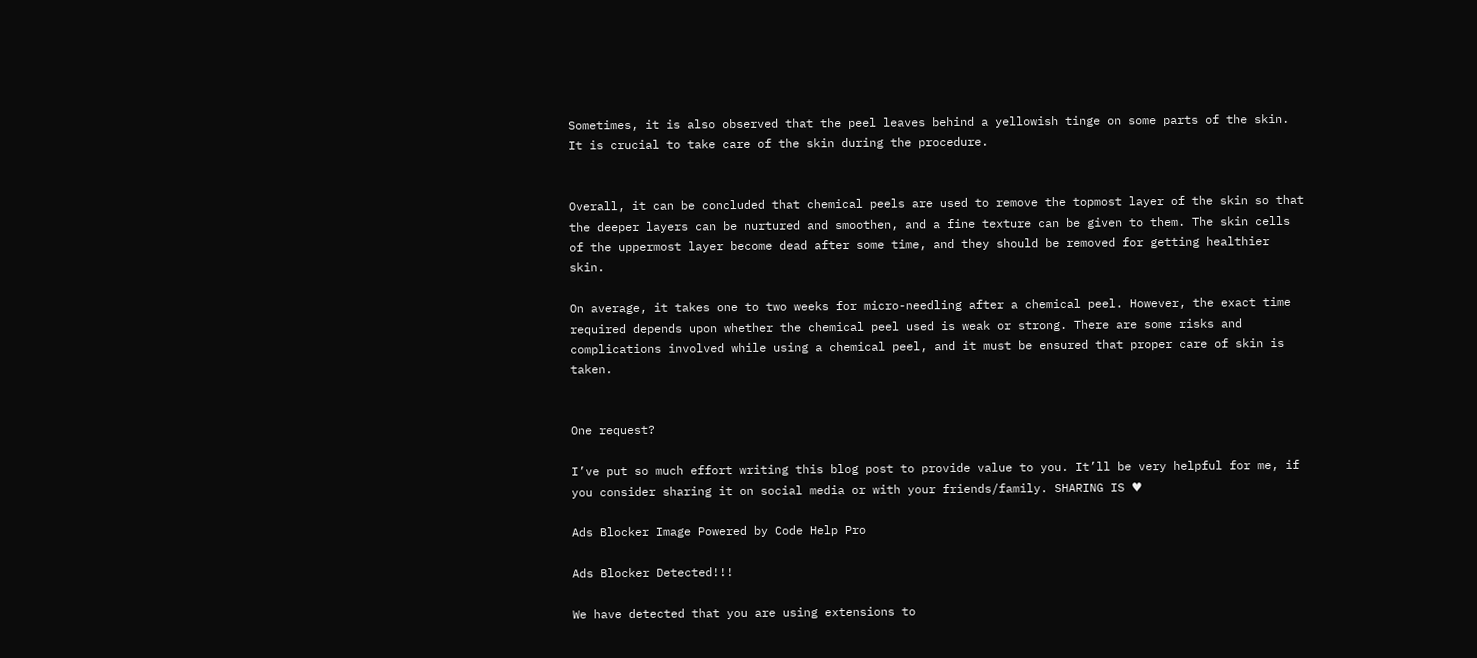Sometimes, it is also observed that the peel leaves behind a yellowish tinge on some parts of the skin. It is crucial to take care of the skin during the procedure.


Overall, it can be concluded that chemical peels are used to remove the topmost layer of the skin so that the deeper layers can be nurtured and smoothen, and a fine texture can be given to them. The skin cells of the uppermost layer become dead after some time, and they should be removed for getting healthier skin.

On average, it takes one to two weeks for micro-needling after a chemical peel. However, the exact time required depends upon whether the chemical peel used is weak or strong. There are some risks and complications involved while using a chemical peel, and it must be ensured that proper care of skin is taken.


One request?

I’ve put so much effort writing this blog post to provide value to you. It’ll be very helpful for me, if you consider sharing it on social media or with your friends/family. SHARING IS ♥

Ads Blocker Image Powered by Code Help Pro

Ads Blocker Detected!!!

We have detected that you are using extensions to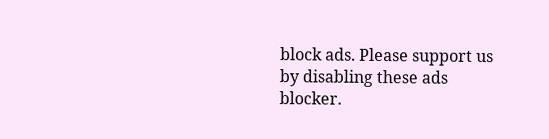block ads. Please support us by disabling these ads blocker.